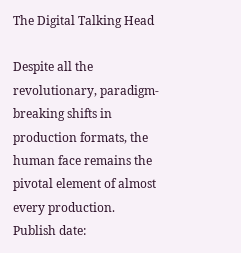The Digital Talking Head

Despite all the revolutionary, paradigm-breaking shifts in production formats, the human face remains the pivotal element of almost every production.
Publish date: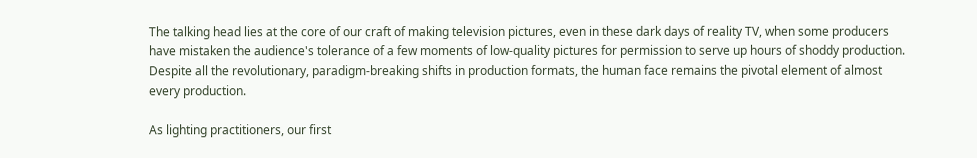The talking head lies at the core of our craft of making television pictures, even in these dark days of reality TV, when some producers have mistaken the audience's tolerance of a few moments of low-quality pictures for permission to serve up hours of shoddy production. Despite all the revolutionary, paradigm-breaking shifts in production formats, the human face remains the pivotal element of almost every production.

As lighting practitioners, our first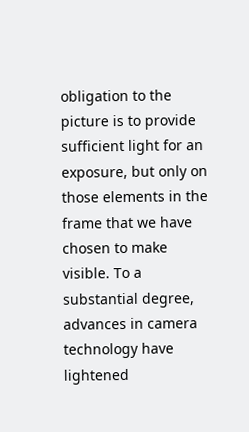obligation to the picture is to provide sufficient light for an exposure, but only on those elements in the frame that we have chosen to make visible. To a substantial degree, advances in camera technology have lightened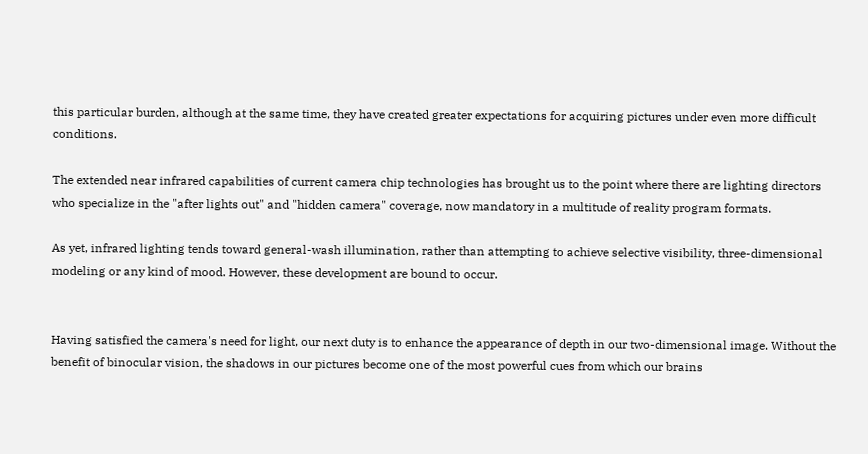this particular burden, although at the same time, they have created greater expectations for acquiring pictures under even more difficult conditions.

The extended near infrared capabilities of current camera chip technologies has brought us to the point where there are lighting directors who specialize in the "after lights out" and "hidden camera" coverage, now mandatory in a multitude of reality program formats.

As yet, infrared lighting tends toward general-wash illumination, rather than attempting to achieve selective visibility, three-dimensional modeling or any kind of mood. However, these development are bound to occur.


Having satisfied the camera's need for light, our next duty is to enhance the appearance of depth in our two-dimensional image. Without the benefit of binocular vision, the shadows in our pictures become one of the most powerful cues from which our brains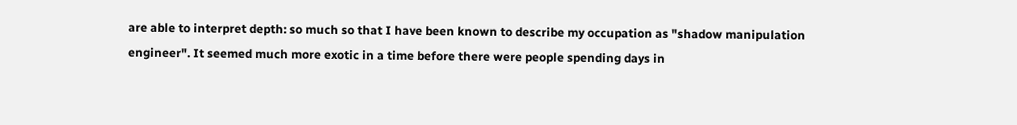are able to interpret depth: so much so that I have been known to describe my occupation as "shadow manipulation engineer". It seemed much more exotic in a time before there were people spending days in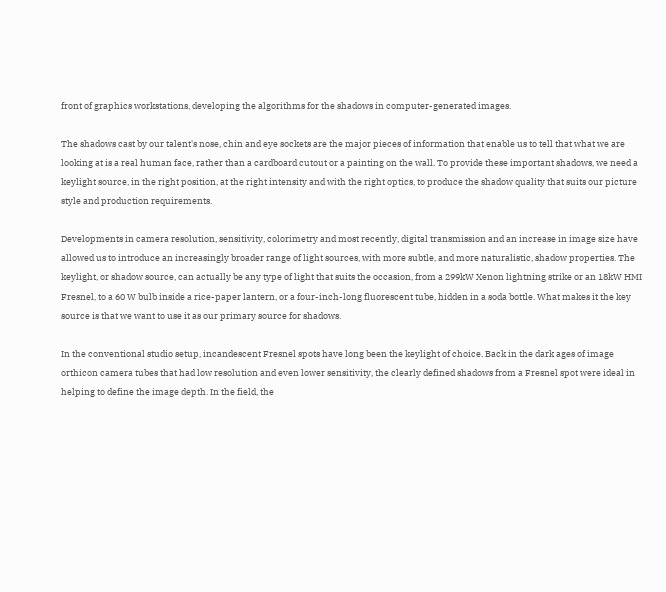front of graphics workstations, developing the algorithms for the shadows in computer-generated images.

The shadows cast by our talent's nose, chin and eye sockets are the major pieces of information that enable us to tell that what we are looking at is a real human face, rather than a cardboard cutout or a painting on the wall. To provide these important shadows, we need a keylight source, in the right position, at the right intensity and with the right optics, to produce the shadow quality that suits our picture style and production requirements.

Developments in camera resolution, sensitivity, colorimetry and most recently, digital transmission and an increase in image size have allowed us to introduce an increasingly broader range of light sources, with more subtle, and more naturalistic, shadow properties. The keylight, or shadow source, can actually be any type of light that suits the occasion, from a 299kW Xenon lightning strike or an 18kW HMI Fresnel, to a 60 W bulb inside a rice-paper lantern, or a four-inch-long fluorescent tube, hidden in a soda bottle. What makes it the key source is that we want to use it as our primary source for shadows.

In the conventional studio setup, incandescent Fresnel spots have long been the keylight of choice. Back in the dark ages of image orthicon camera tubes that had low resolution and even lower sensitivity, the clearly defined shadows from a Fresnel spot were ideal in helping to define the image depth. In the field, the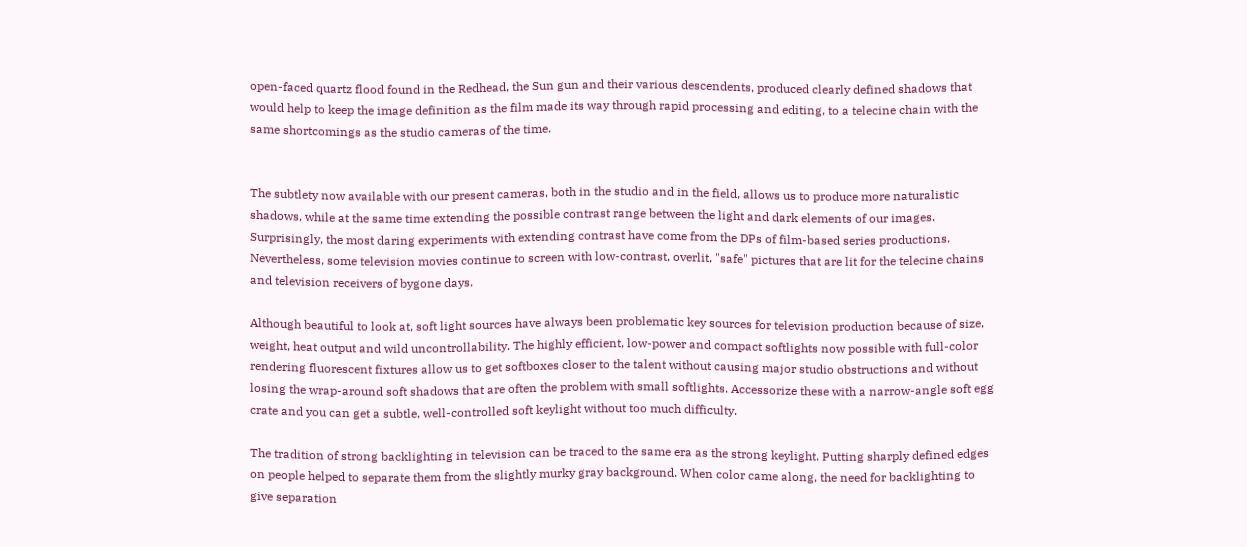open-faced quartz flood found in the Redhead, the Sun gun and their various descendents, produced clearly defined shadows that would help to keep the image definition as the film made its way through rapid processing and editing, to a telecine chain with the same shortcomings as the studio cameras of the time.


The subtlety now available with our present cameras, both in the studio and in the field, allows us to produce more naturalistic shadows, while at the same time extending the possible contrast range between the light and dark elements of our images. Surprisingly, the most daring experiments with extending contrast have come from the DPs of film-based series productions. Nevertheless, some television movies continue to screen with low-contrast, overlit, "safe" pictures that are lit for the telecine chains and television receivers of bygone days.

Although beautiful to look at, soft light sources have always been problematic key sources for television production because of size, weight, heat output and wild uncontrollability. The highly efficient, low-power and compact softlights now possible with full-color rendering fluorescent fixtures allow us to get softboxes closer to the talent without causing major studio obstructions and without losing the wrap-around soft shadows that are often the problem with small softlights. Accessorize these with a narrow-angle soft egg crate and you can get a subtle, well-controlled soft keylight without too much difficulty.

The tradition of strong backlighting in television can be traced to the same era as the strong keylight. Putting sharply defined edges on people helped to separate them from the slightly murky gray background. When color came along, the need for backlighting to give separation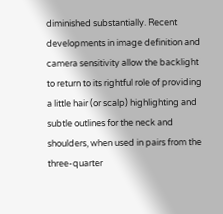diminished substantially. Recent developments in image definition and camera sensitivity allow the backlight to return to its rightful role of providing a little hair (or scalp) highlighting and subtle outlines for the neck and shoulders, when used in pairs from the three-quarter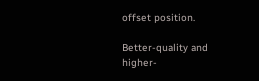offset position.

Better-quality and higher-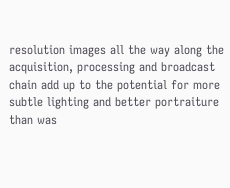resolution images all the way along the acquisition, processing and broadcast chain add up to the potential for more subtle lighting and better portraiture than was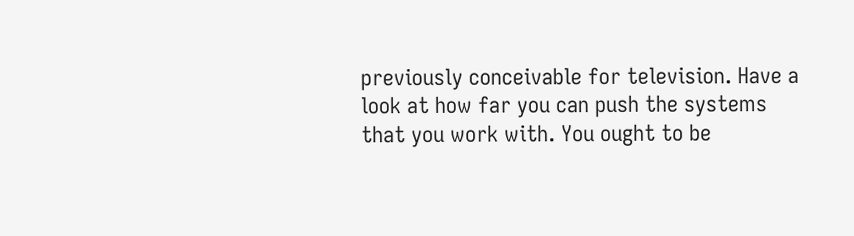previously conceivable for television. Have a look at how far you can push the systems that you work with. You ought to be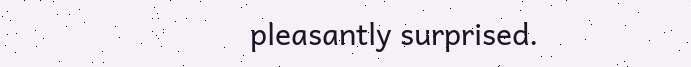pleasantly surprised.